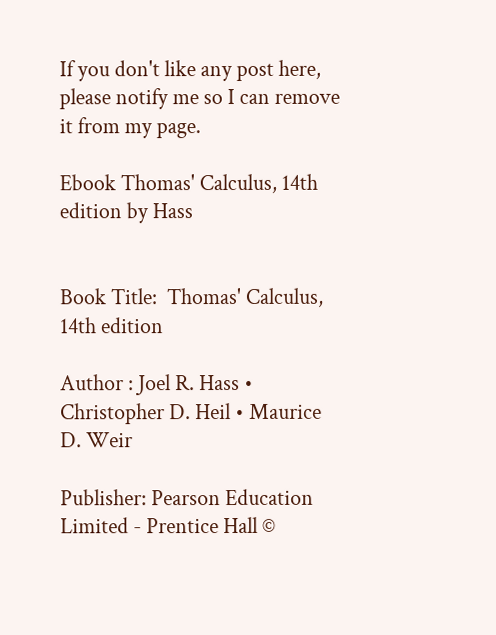If you don't like any post here, please notify me so I can remove it from my page.

Ebook Thomas' Calculus, 14th edition by Hass


Book Title:  Thomas' Calculus, 14th edition

Author : Joel R. Hass • Christopher D. Heil • Maurice D. Weir

Publisher: Pearson Education Limited - Prentice Hall ©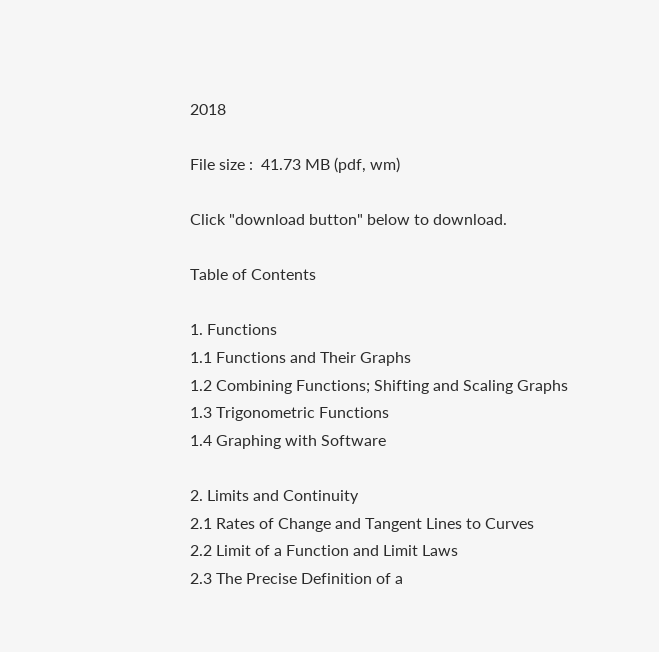2018

File size :  41.73 MB (pdf, wm)

Click "download button" below to download.

Table of Contents

1. Functions
1.1 Functions and Their Graphs
1.2 Combining Functions; Shifting and Scaling Graphs
1.3 Trigonometric Functions
1.4 Graphing with Software

2. Limits and Continuity
2.1 Rates of Change and Tangent Lines to Curves
2.2 Limit of a Function and Limit Laws
2.3 The Precise Definition of a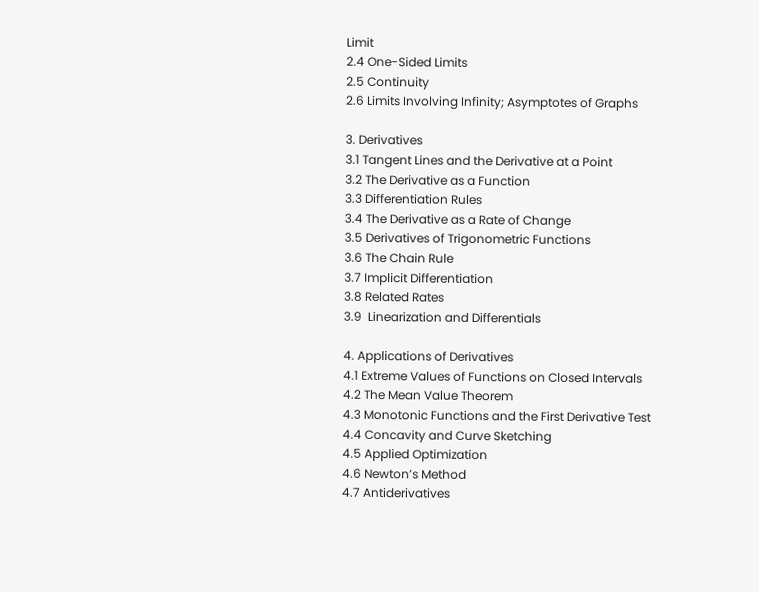Limit
2.4 One-Sided Limits
2.5 Continuity
2.6 Limits Involving Infinity; Asymptotes of Graphs

3. Derivatives
3.1 Tangent Lines and the Derivative at a Point
3.2 The Derivative as a Function
3.3 Differentiation Rules
3.4 The Derivative as a Rate of Change
3.5 Derivatives of Trigonometric Functions
3.6 The Chain Rule
3.7 Implicit Differentiation
3.8 Related Rates
3.9  Linearization and Differentials

4. Applications of Derivatives
4.1 Extreme Values of Functions on Closed Intervals
4.2 The Mean Value Theorem
4.3 Monotonic Functions and the First Derivative Test
4.4 Concavity and Curve Sketching
4.5 Applied Optimization
4.6 Newton’s Method
4.7 Antiderivatives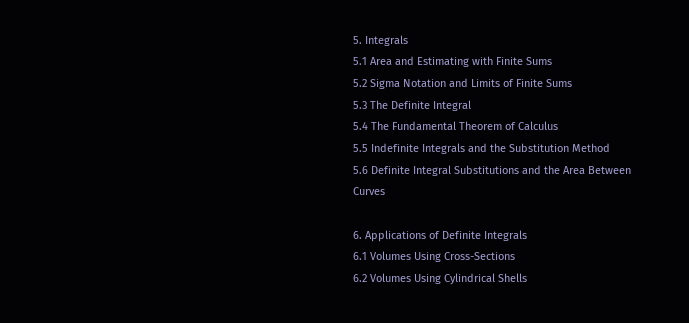5. Integrals
5.1 Area and Estimating with Finite Sums
5.2 Sigma Notation and Limits of Finite Sums
5.3 The Definite Integral
5.4 The Fundamental Theorem of Calculus
5.5 Indefinite Integrals and the Substitution Method
5.6 Definite Integral Substitutions and the Area Between Curves

6. Applications of Definite Integrals
6.1 Volumes Using Cross-Sections
6.2 Volumes Using Cylindrical Shells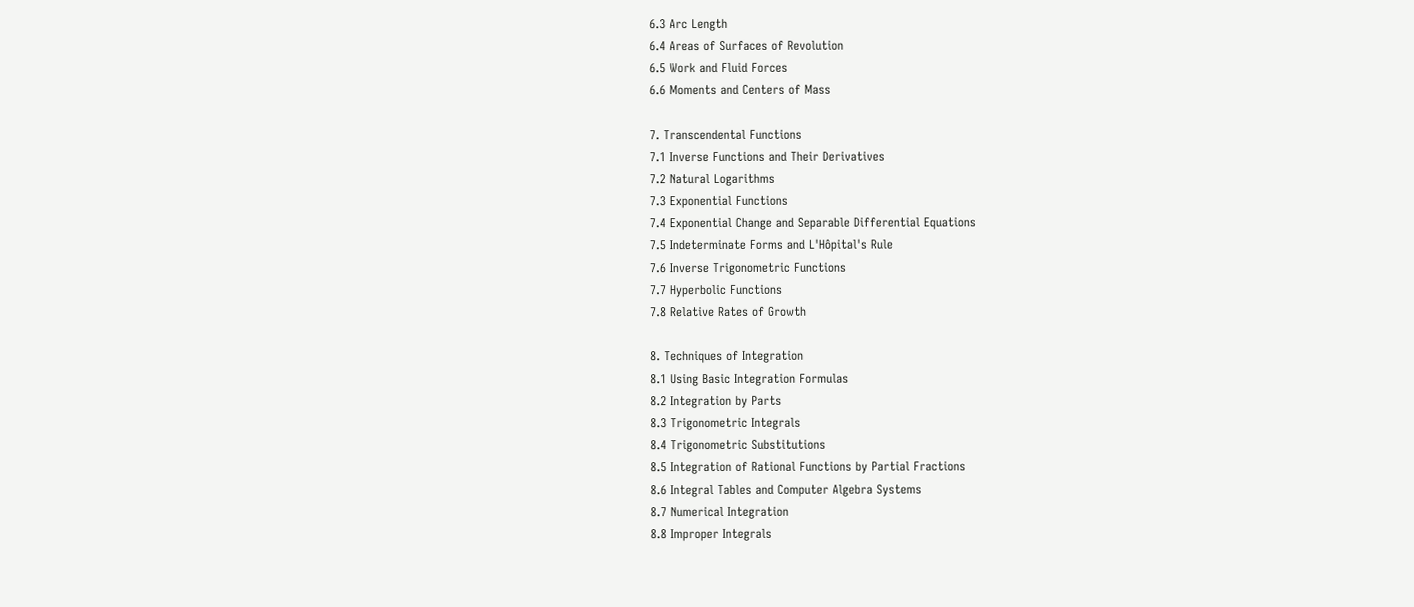6.3 Arc Length
6.4 Areas of Surfaces of Revolution
6.5 Work and Fluid Forces
6.6 Moments and Centers of Mass

7. Transcendental Functions
7.1 Inverse Functions and Their Derivatives
7.2 Natural Logarithms
7.3 Exponential Functions
7.4 Exponential Change and Separable Differential Equations
7.5 Indeterminate Forms and L'Hôpital's Rule
7.6 Inverse Trigonometric Functions
7.7 Hyperbolic Functions
7.8 Relative Rates of Growth

8. Techniques of Integration
8.1 Using Basic Integration Formulas
8.2 Integration by Parts
8.3 Trigonometric Integrals
8.4 Trigonometric Substitutions
8.5 Integration of Rational Functions by Partial Fractions
8.6 Integral Tables and Computer Algebra Systems
8.7 Numerical Integration
8.8 Improper Integrals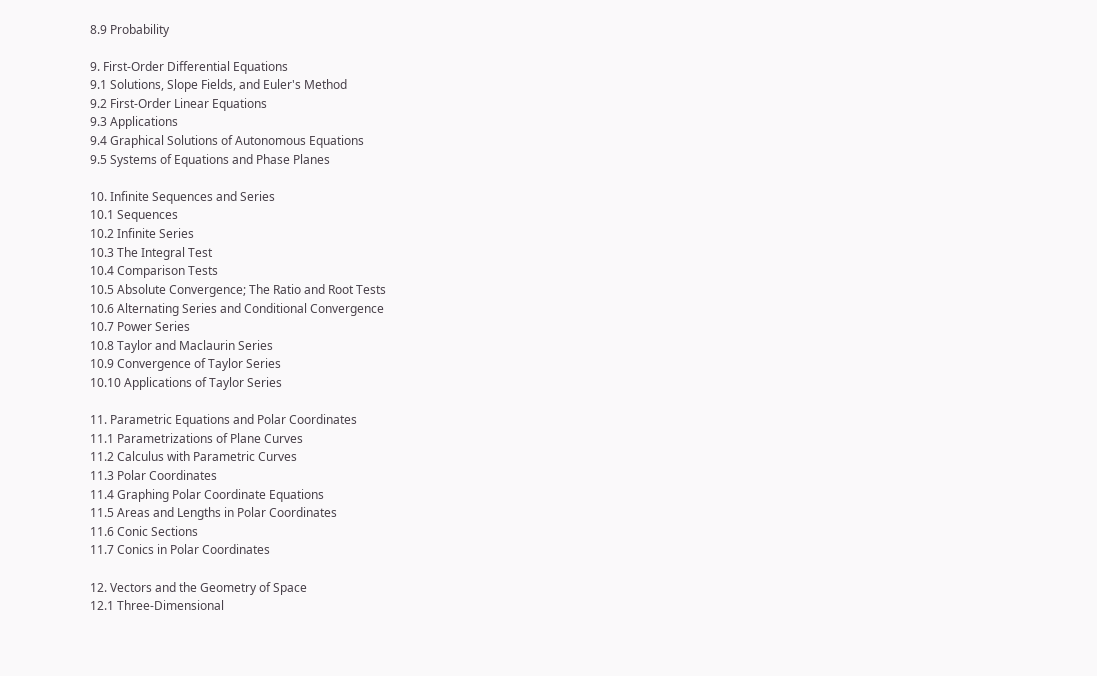8.9 Probability

9. First-Order Differential Equations
9.1 Solutions, Slope Fields, and Euler's Method
9.2 First-Order Linear Equations
9.3 Applications
9.4 Graphical Solutions of Autonomous Equations
9.5 Systems of Equations and Phase Planes

10. Infinite Sequences and Series
10.1 Sequences
10.2 Infinite Series
10.3 The Integral Test
10.4 Comparison Tests
10.5 Absolute Convergence; The Ratio and Root Tests
10.6 Alternating Series and Conditional Convergence
10.7 Power Series
10.8 Taylor and Maclaurin Series
10.9 Convergence of Taylor Series
10.10 Applications of Taylor Series

11. Parametric Equations and Polar Coordinates
11.1 Parametrizations of Plane Curves
11.2 Calculus with Parametric Curves
11.3 Polar Coordinates
11.4 Graphing Polar Coordinate Equations
11.5 Areas and Lengths in Polar Coordinates
11.6 Conic Sections
11.7 Conics in Polar Coordinates

12. Vectors and the Geometry of Space
12.1 Three-Dimensional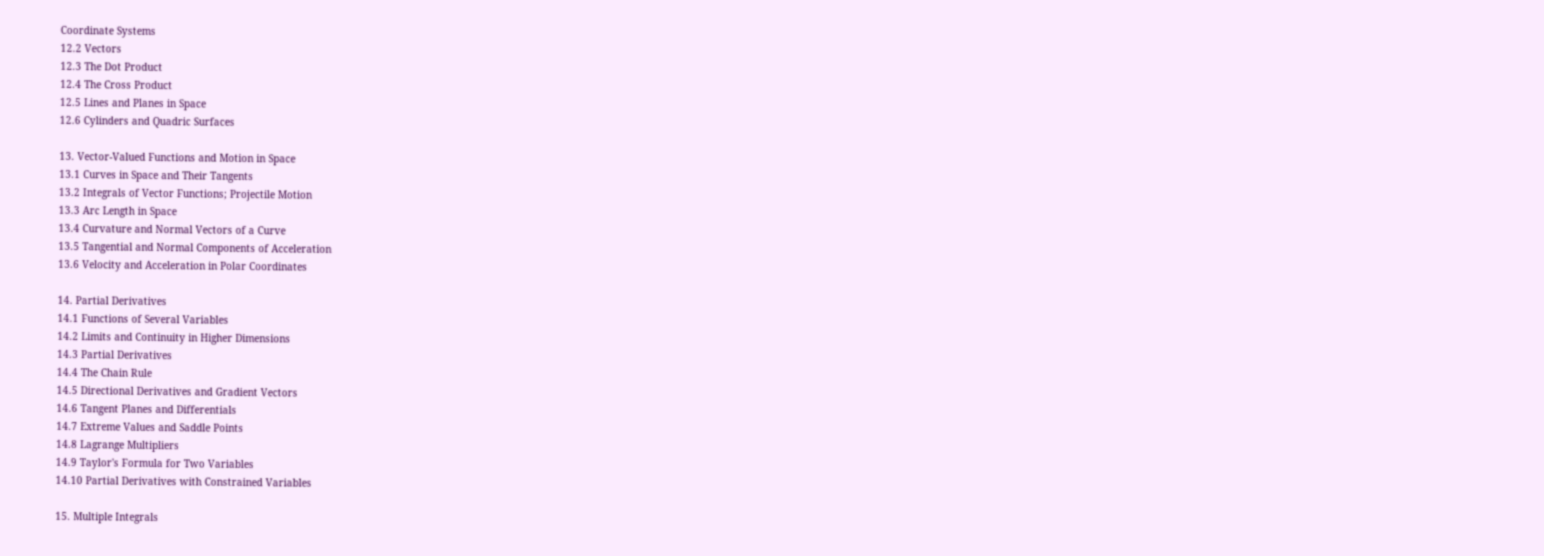Coordinate Systems
12.2 Vectors
12.3 The Dot Product
12.4 The Cross Product
12.5 Lines and Planes in Space
12.6 Cylinders and Quadric Surfaces

13. Vector-Valued Functions and Motion in Space
13.1 Curves in Space and Their Tangents
13.2 Integrals of Vector Functions; Projectile Motion
13.3 Arc Length in Space
13.4 Curvature and Normal Vectors of a Curve
13.5 Tangential and Normal Components of Acceleration
13.6 Velocity and Acceleration in Polar Coordinates

14. Partial Derivatives
14.1 Functions of Several Variables
14.2 Limits and Continuity in Higher Dimensions
14.3 Partial Derivatives
14.4 The Chain Rule
14.5 Directional Derivatives and Gradient Vectors
14.6 Tangent Planes and Differentials
14.7 Extreme Values and Saddle Points
14.8 Lagrange Multipliers
14.9 Taylor's Formula for Two Variables
14.10 Partial Derivatives with Constrained Variables

15. Multiple Integrals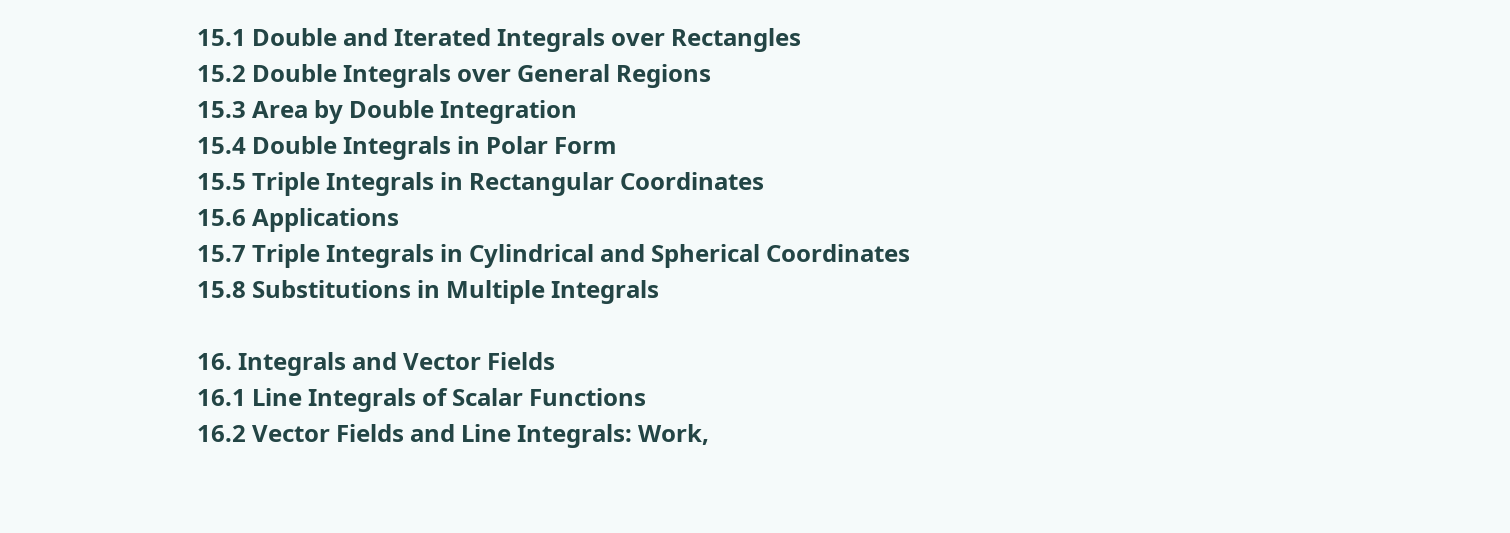15.1 Double and Iterated Integrals over Rectangles
15.2 Double Integrals over General Regions
15.3 Area by Double Integration
15.4 Double Integrals in Polar Form
15.5 Triple Integrals in Rectangular Coordinates
15.6 Applications
15.7 Triple Integrals in Cylindrical and Spherical Coordinates
15.8 Substitutions in Multiple Integrals

16. Integrals and Vector Fields
16.1 Line Integrals of Scalar Functions
16.2 Vector Fields and Line Integrals: Work,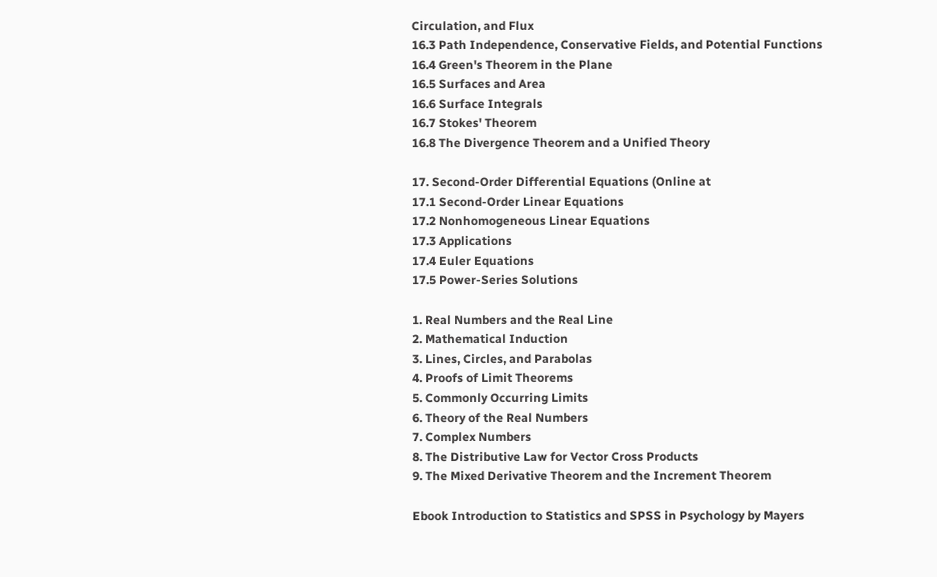Circulation, and Flux
16.3 Path Independence, Conservative Fields, and Potential Functions
16.4 Green's Theorem in the Plane
16.5 Surfaces and Area
16.6 Surface Integrals
16.7 Stokes' Theorem
16.8 The Divergence Theorem and a Unified Theory

17. Second-Order Differential Equations (Online at
17.1 Second-Order Linear Equations
17.2 Nonhomogeneous Linear Equations
17.3 Applications
17.4 Euler Equations
17.5 Power-Series Solutions

1. Real Numbers and the Real Line
2. Mathematical Induction
3. Lines, Circles, and Parabolas
4. Proofs of Limit Theorems
5. Commonly Occurring Limits
6. Theory of the Real Numbers
7. Complex Numbers
8. The Distributive Law for Vector Cross Products
9. The Mixed Derivative Theorem and the Increment Theorem

Ebook Introduction to Statistics and SPSS in Psychology by Mayers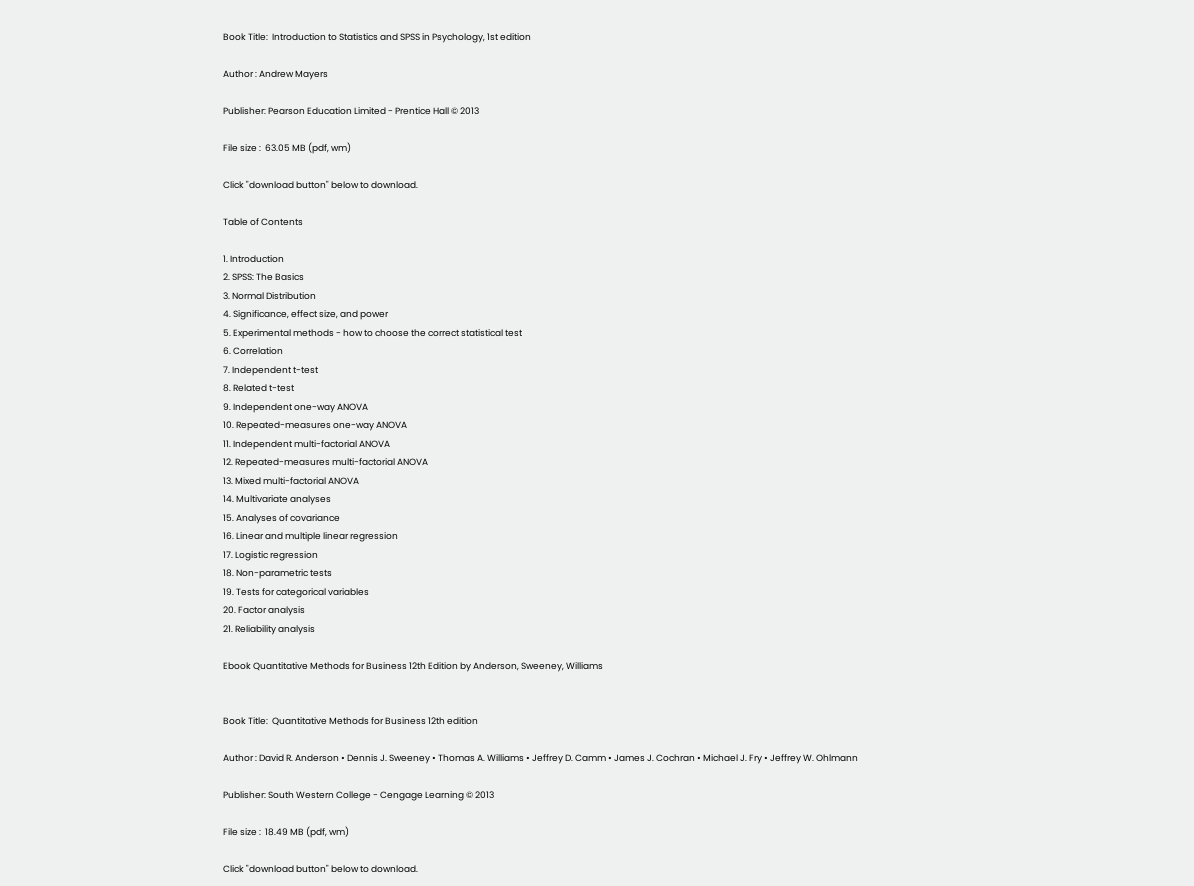Book Title:  Introduction to Statistics and SPSS in Psychology, 1st edition

Author : Andrew Mayers

Publisher: Pearson Education Limited - Prentice Hall © 2013

File size :  63.05 MB (pdf, wm)

Click "download button" below to download.

Table of Contents

1. Introduction
2. SPSS: The Basics
3. Normal Distribution
4. Significance, effect size, and power
5. Experimental methods - how to choose the correct statistical test
6. Correlation
7. Independent t-test
8. Related t-test
9. Independent one-way ANOVA
10. Repeated-measures one-way ANOVA
11. Independent multi-factorial ANOVA
12. Repeated-measures multi-factorial ANOVA
13. Mixed multi-factorial ANOVA
14. Multivariate analyses
15. Analyses of covariance
16. Linear and multiple linear regression
17. Logistic regression
18. Non-parametric tests
19. Tests for categorical variables
20. Factor analysis
21. Reliability analysis

Ebook Quantitative Methods for Business 12th Edition by Anderson, Sweeney, Williams


Book Title:  Quantitative Methods for Business 12th edition

Author : David R. Anderson • Dennis J. Sweeney • Thomas A. Williams • Jeffrey D. Camm • James J. Cochran • Michael J. Fry • Jeffrey W. Ohlmann

Publisher: South Western College - Cengage Learning © 2013

File size :  18.49 MB (pdf, wm)

Click "download button" below to download.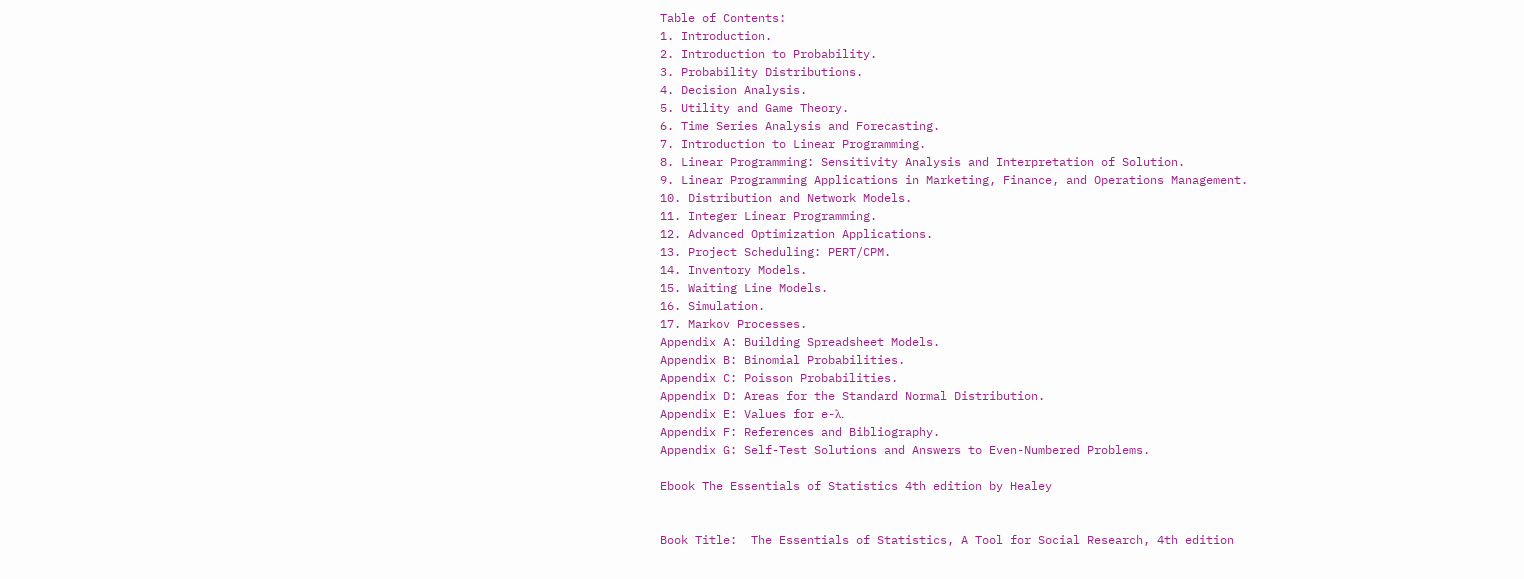Table of Contents:
1. Introduction.
2. Introduction to Probability.
3. Probability Distributions.
4. Decision Analysis.
5. Utility and Game Theory.
6. Time Series Analysis and Forecasting.
7. Introduction to Linear Programming.
8. Linear Programming: Sensitivity Analysis and Interpretation of Solution.
9. Linear Programming Applications in Marketing, Finance, and Operations Management.
10. Distribution and Network Models.
11. Integer Linear Programming.
12. Advanced Optimization Applications.
13. Project Scheduling: PERT/CPM.
14. Inventory Models.
15. Waiting Line Models.
16. Simulation.
17. Markov Processes.
Appendix A: Building Spreadsheet Models.
Appendix B: Binomial Probabilities.
Appendix C: Poisson Probabilities.
Appendix D: Areas for the Standard Normal Distribution.
Appendix E: Values for e-λ.
Appendix F: References and Bibliography.
Appendix G: Self-Test Solutions and Answers to Even-Numbered Problems.

Ebook The Essentials of Statistics 4th edition by Healey


Book Title:  The Essentials of Statistics, A Tool for Social Research, 4th edition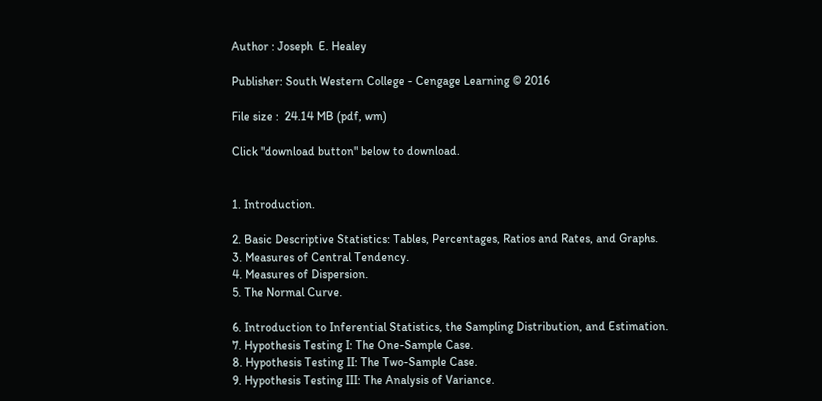Author : Joseph  E. Healey

Publisher: South Western College - Cengage Learning © 2016

File size :  24.14 MB (pdf, wm)

Click "download button" below to download.


1. Introduction.

2. Basic Descriptive Statistics: Tables, Percentages, Ratios and Rates, and Graphs.
3. Measures of Central Tendency.
4. Measures of Dispersion.
5. The Normal Curve.

6. Introduction to Inferential Statistics, the Sampling Distribution, and Estimation.
7. Hypothesis Testing I: The One-Sample Case.
8. Hypothesis Testing II: The Two-Sample Case.
9. Hypothesis Testing III: The Analysis of Variance.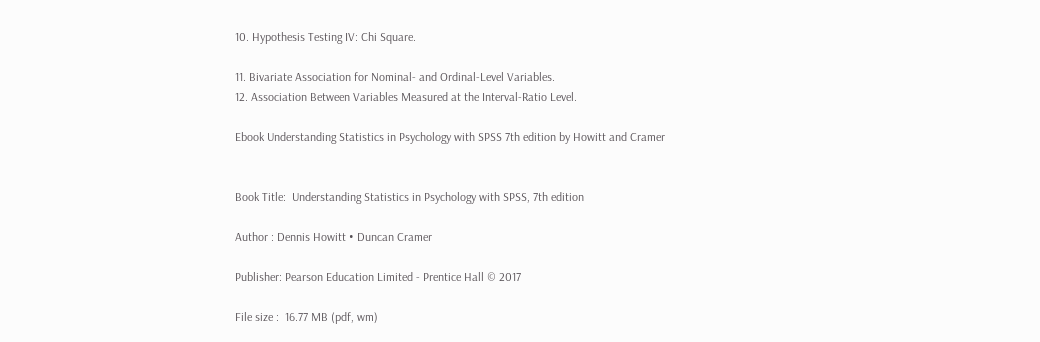10. Hypothesis Testing IV: Chi Square.

11. Bivariate Association for Nominal- and Ordinal-Level Variables.
12. Association Between Variables Measured at the Interval-Ratio Level.

Ebook Understanding Statistics in Psychology with SPSS 7th edition by Howitt and Cramer


Book Title:  Understanding Statistics in Psychology with SPSS, 7th edition

Author : Dennis Howitt • Duncan Cramer

Publisher: Pearson Education Limited - Prentice Hall © 2017

File size :  16.77 MB (pdf, wm)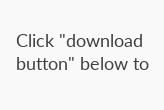Click "download button" below to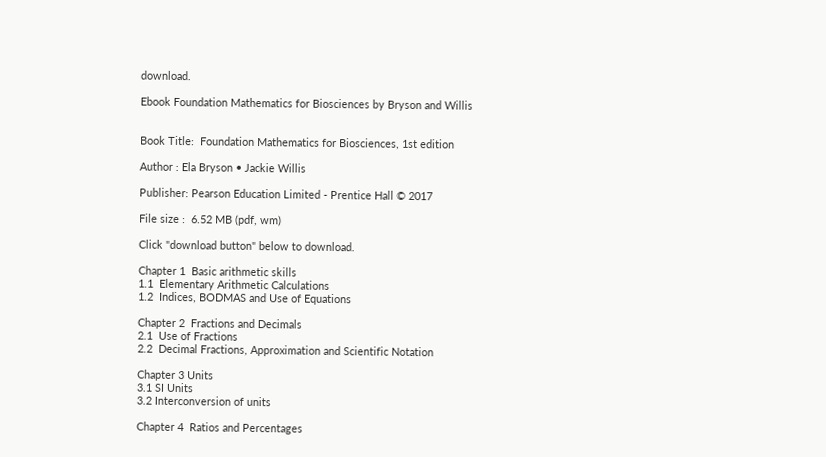download.

Ebook Foundation Mathematics for Biosciences by Bryson and Willis


Book Title:  Foundation Mathematics for Biosciences, 1st edition

Author : Ela Bryson • Jackie Willis

Publisher: Pearson Education Limited - Prentice Hall © 2017

File size :  6.52 MB (pdf, wm)

Click "download button" below to download.

Chapter 1  Basic arithmetic skills
1.1  Elementary Arithmetic Calculations
1.2  Indices, BODMAS and Use of Equations

Chapter 2  Fractions and Decimals
2.1  Use of Fractions
2.2  Decimal Fractions, Approximation and Scientific Notation

Chapter 3 Units
3.1 SI Units
3.2 Interconversion of units

Chapter 4  Ratios and Percentages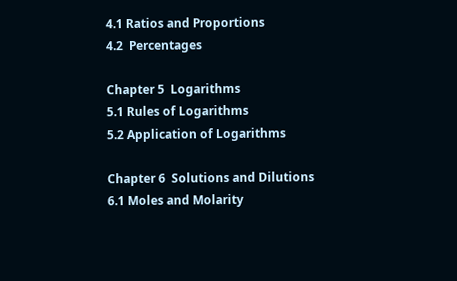4.1 Ratios and Proportions
4.2  Percentages

Chapter 5  Logarithms
5.1 Rules of Logarithms
5.2 Application of Logarithms

Chapter 6  Solutions and Dilutions
6.1 Moles and Molarity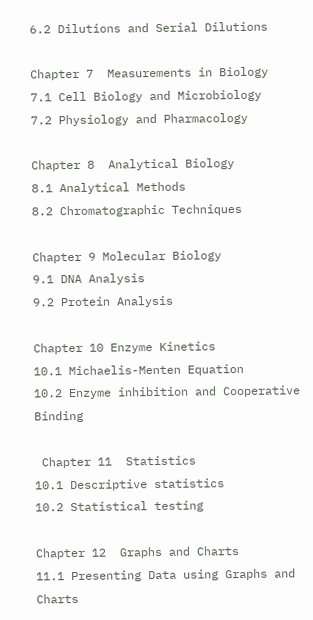6.2 Dilutions and Serial Dilutions

Chapter 7  Measurements in Biology
7.1 Cell Biology and Microbiology
7.2 Physiology and Pharmacology

Chapter 8  Analytical Biology
8.1 Analytical Methods
8.2 Chromatographic Techniques

Chapter 9 Molecular Biology
9.1 DNA Analysis
9.2 Protein Analysis

Chapter 10 Enzyme Kinetics
10.1 Michaelis-Menten Equation
10.2 Enzyme inhibition and Cooperative Binding

 Chapter 11  Statistics
10.1 Descriptive statistics
10.2 Statistical testing

Chapter 12  Graphs and Charts
11.1 Presenting Data using Graphs and Charts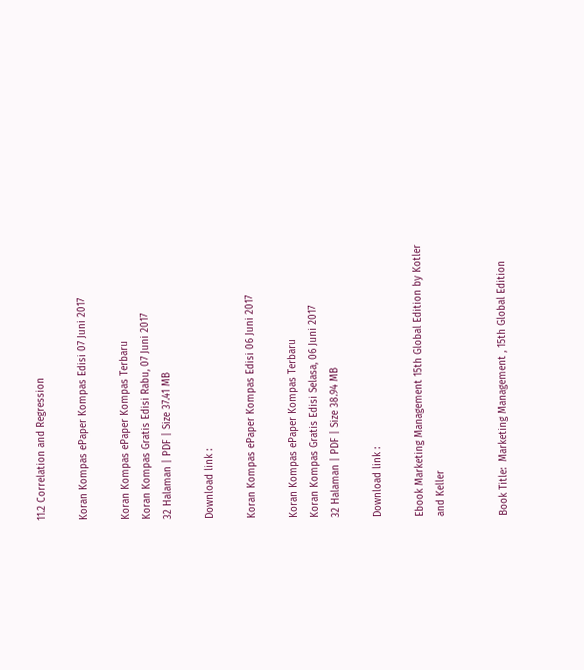11.2 Correlation and Regression

Koran Kompas ePaper Kompas Edisi 07 Juni 2017

Koran Kompas ePaper Kompas Terbaru
Koran Kompas Gratis Edisi Rabu, 07 Juni 2017
32 Halaman | PDF | Size 37.41 MB

Download link :

Koran Kompas ePaper Kompas Edisi 06 Juni 2017

Koran Kompas ePaper Kompas Terbaru
Koran Kompas Gratis Edisi Selasa, 06 Juni 2017
32 Halaman | PDF | Size 38.94 MB

Download link :

Ebook Marketing Management 15th Global Edition by Kotler and Keller


Book Title:  Marketing Management , 15th Global Edition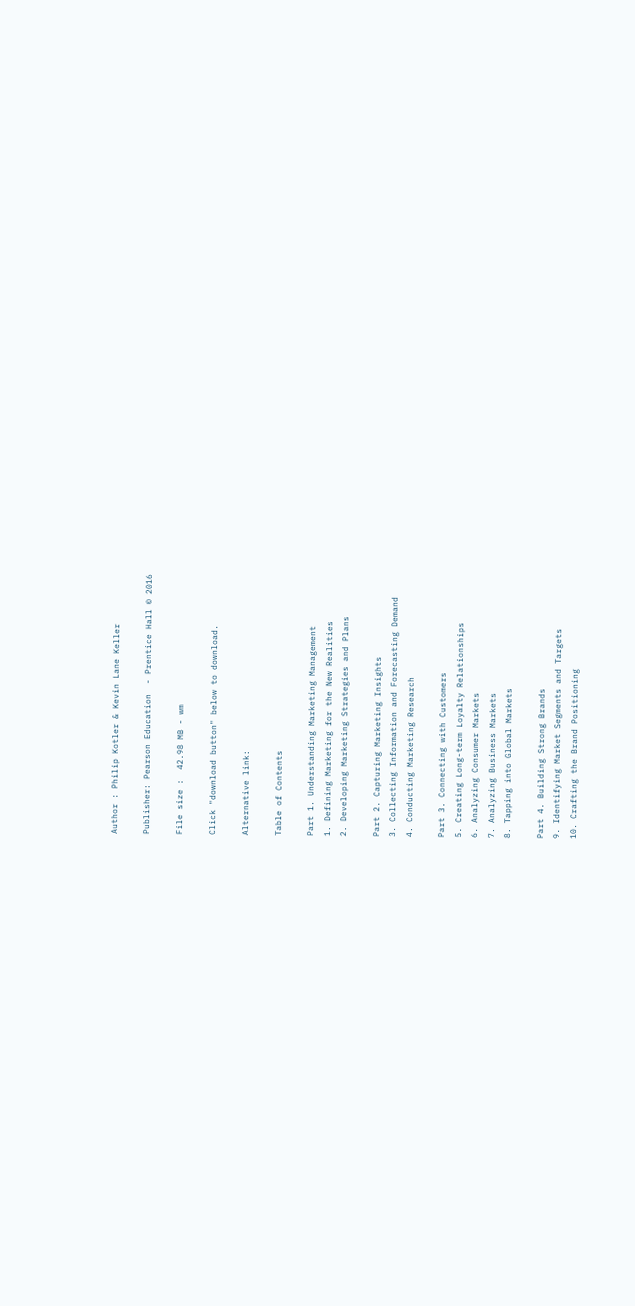Author : Philip Kotler & Kevin Lane Keller

Publisher: Pearson Education  - Prentice Hall © 2016

File size :  42.98 MB - wm

Click "download button" below to download.

Alternative link:

Table of Contents

Part 1. Understanding Marketing Management
1. Defining Marketing for the New Realities
2. Developing Marketing Strategies and Plans

Part 2. Capturing Marketing Insights
3. Collecting Information and Forecasting Demand
4. Conducting Marketing Research

Part 3. Connecting with Customers
5. Creating Long-term Loyalty Relationships
6. Analyzing Consumer Markets
7. Analyzing Business Markets
8. Tapping into Global Markets

Part 4. Building Strong Brands
9. Identifying Market Segments and Targets
10. Crafting the Brand Positioning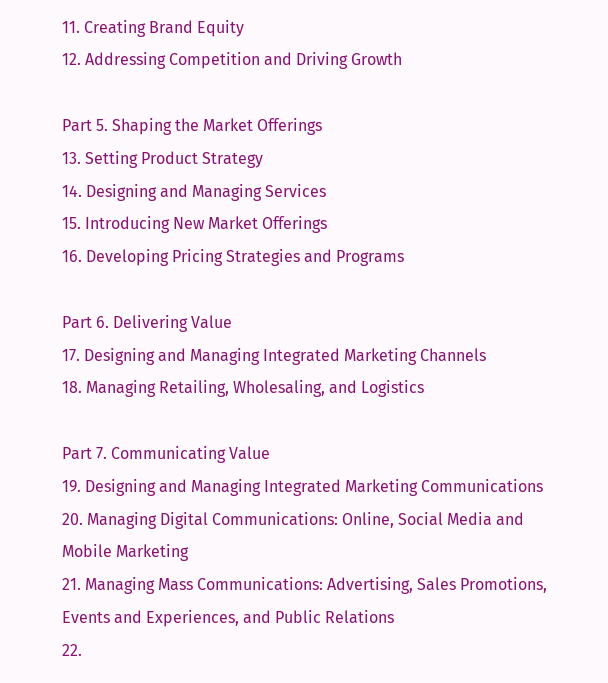11. Creating Brand Equity
12. Addressing Competition and Driving Growth

Part 5. Shaping the Market Offerings
13. Setting Product Strategy
14. Designing and Managing Services
15. Introducing New Market Offerings
16. Developing Pricing Strategies and Programs

Part 6. Delivering Value
17. Designing and Managing Integrated Marketing Channels
18. Managing Retailing, Wholesaling, and Logistics

Part 7. Communicating Value
19. Designing and Managing Integrated Marketing Communications
20. Managing Digital Communications: Online, Social Media and Mobile Marketing
21. Managing Mass Communications: Advertising, Sales Promotions, Events and Experiences, and Public Relations
22.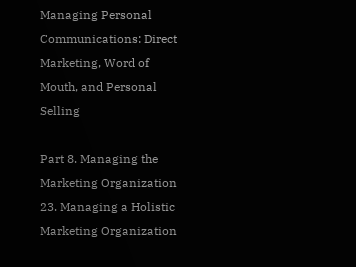Managing Personal Communications: Direct Marketing, Word of Mouth, and Personal Selling

Part 8. Managing the Marketing Organization
23. Managing a Holistic Marketing Organization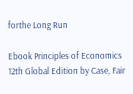forthe Long Run

Ebook Principles of Economics 12th Global Edition by Case, Fair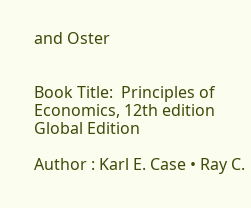and Oster


Book Title:  Principles of Economics, 12th edition Global Edition

Author : Karl E. Case • Ray C.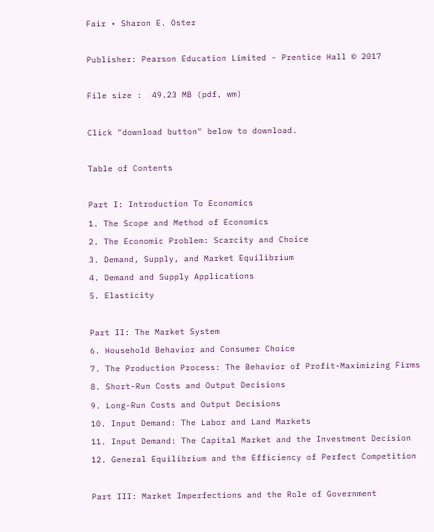Fair • Sharon E. Oster

Publisher: Pearson Education Limited - Prentice Hall © 2017

File size :  49.23 MB (pdf, wm)

Click "download button" below to download.

Table of Contents

Part I: Introduction To Economics
1. The Scope and Method of Economics
2. The Economic Problem: Scarcity and Choice
3. Demand, Supply, and Market Equilibrium
4. Demand and Supply Applications
5. Elasticity

Part II: The Market System
6. Household Behavior and Consumer Choice
7. The Production Process: The Behavior of Profit-Maximizing Firms
8. Short-Run Costs and Output Decisions
9. Long-Run Costs and Output Decisions
10. Input Demand: The Labor and Land Markets
11. Input Demand: The Capital Market and the Investment Decision
12. General Equilibrium and the Efficiency of Perfect Competition

Part III: Market Imperfections and the Role of Government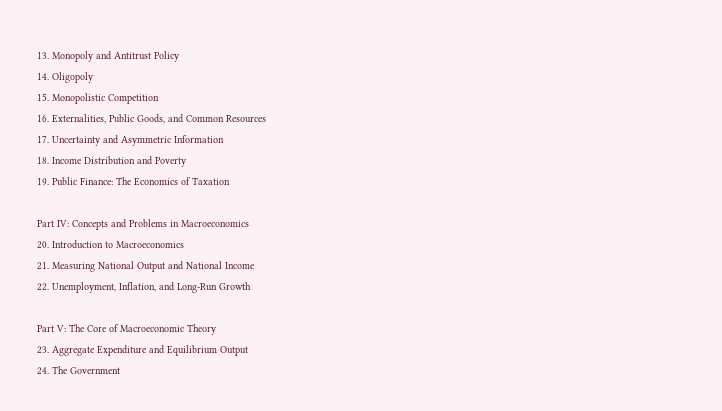13. Monopoly and Antitrust Policy
14. Oligopoly
15. Monopolistic Competition
16. Externalities, Public Goods, and Common Resources
17. Uncertainty and Asymmetric Information
18. Income Distribution and Poverty
19. Public Finance: The Economics of Taxation

Part IV: Concepts and Problems in Macroeconomics
20. Introduction to Macroeconomics
21. Measuring National Output and National Income
22. Unemployment, Inflation, and Long-Run Growth

Part V: The Core of Macroeconomic Theory
23. Aggregate Expenditure and Equilibrium Output
24. The Government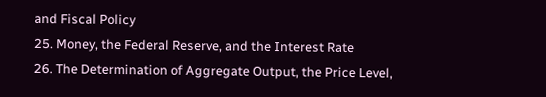and Fiscal Policy
25. Money, the Federal Reserve, and the Interest Rate
26. The Determination of Aggregate Output, the Price Level,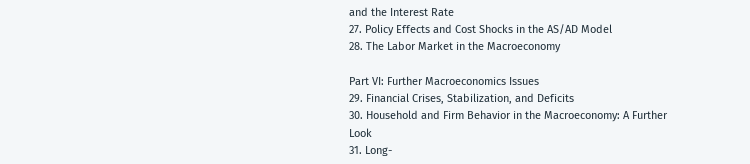and the Interest Rate
27. Policy Effects and Cost Shocks in the AS/AD Model
28. The Labor Market in the Macroeconomy

Part VI: Further Macroeconomics Issues
29. Financial Crises, Stabilization, and Deficits
30. Household and Firm Behavior in the Macroeconomy: A Further Look
31. Long-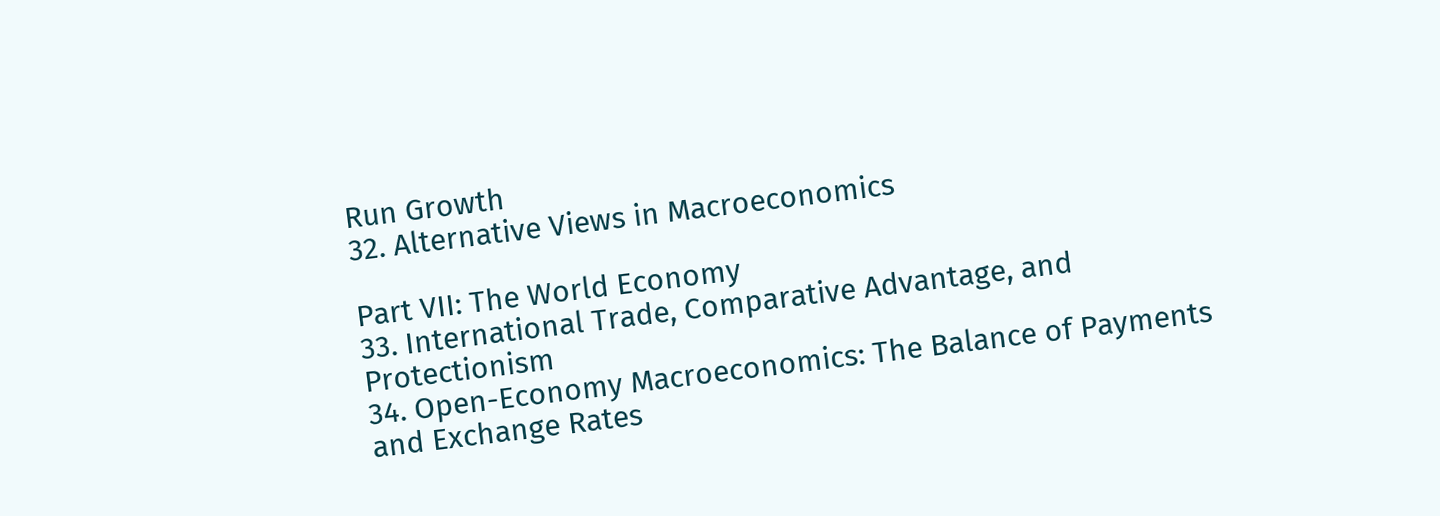Run Growth
32. Alternative Views in Macroeconomics

Part VII: The World Economy
33. International Trade, Comparative Advantage, and Protectionism
34. Open-Economy Macroeconomics: The Balance of Payments and Exchange Rates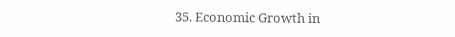35. Economic Growth in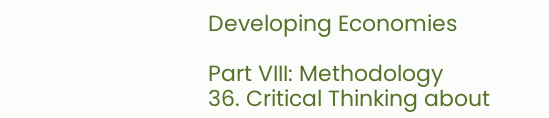Developing Economies

Part VIII: Methodology
36. Critical Thinking about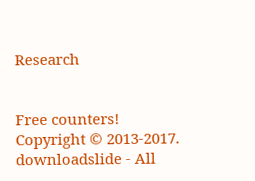Research


Free counters!
Copyright © 2013-2017. downloadslide - All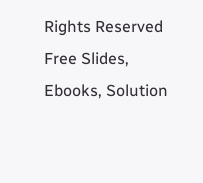Rights Reserved
Free Slides, Ebooks, Solution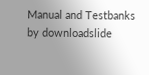Manual and Testbanks by downloadslide